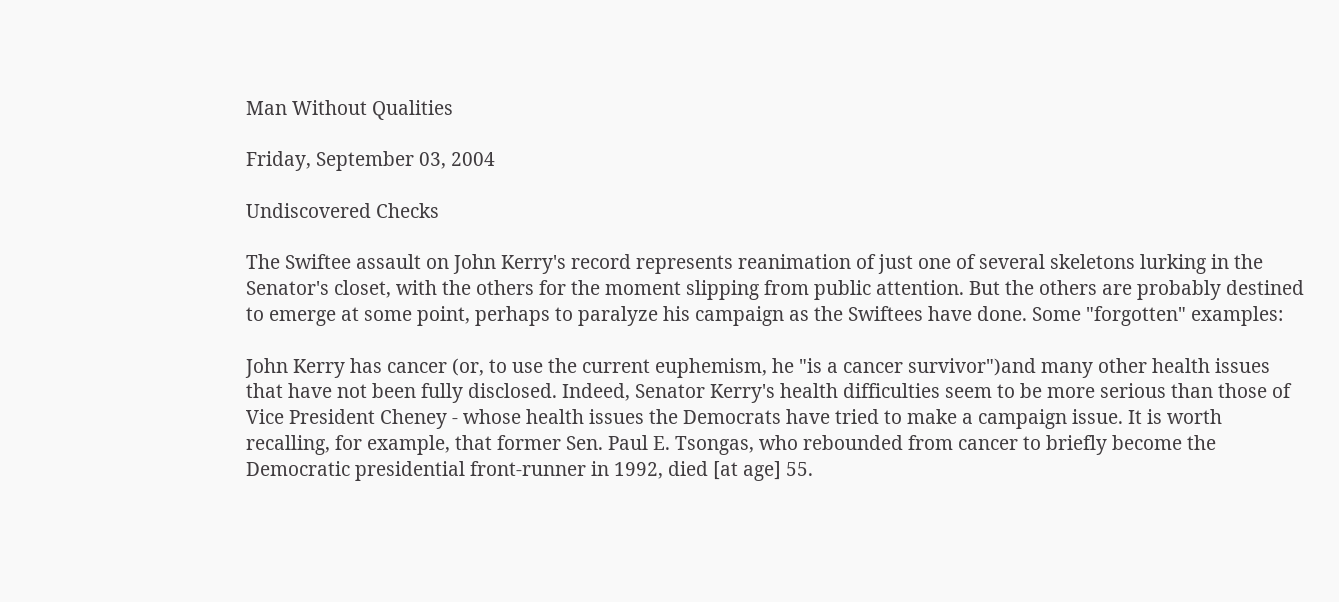Man Without Qualities

Friday, September 03, 2004

Undiscovered Checks

The Swiftee assault on John Kerry's record represents reanimation of just one of several skeletons lurking in the Senator's closet, with the others for the moment slipping from public attention. But the others are probably destined to emerge at some point, perhaps to paralyze his campaign as the Swiftees have done. Some "forgotten" examples:

John Kerry has cancer (or, to use the current euphemism, he "is a cancer survivor")and many other health issues that have not been fully disclosed. Indeed, Senator Kerry's health difficulties seem to be more serious than those of Vice President Cheney - whose health issues the Democrats have tried to make a campaign issue. It is worth recalling, for example, that former Sen. Paul E. Tsongas, who rebounded from cancer to briefly become the Democratic presidential front-runner in 1992, died [at age] 55.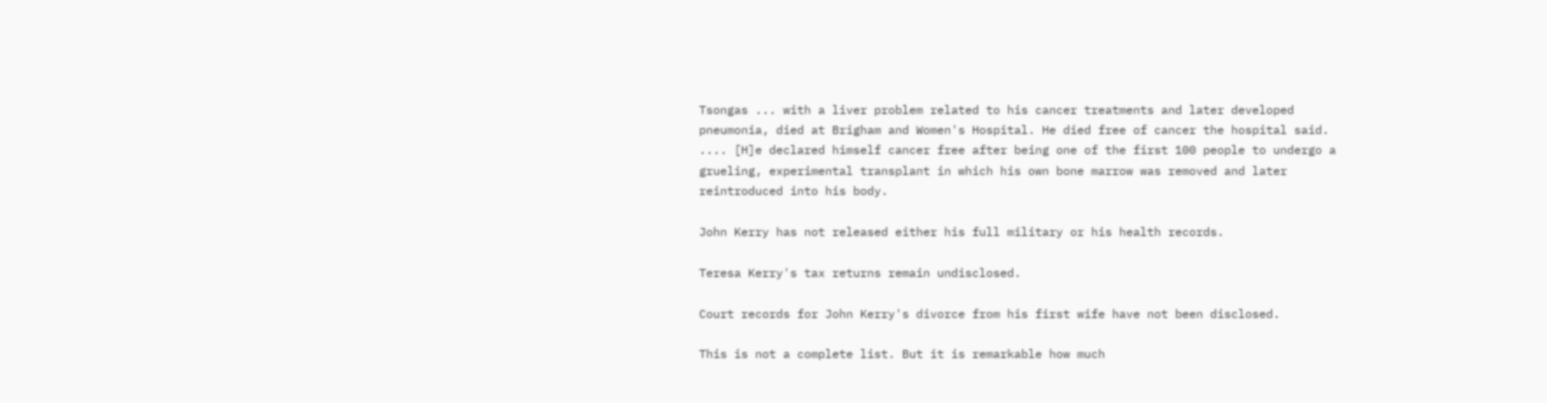Tsongas ... with a liver problem related to his cancer treatments and later developed pneumonia, died at Brigham and Women's Hospital. He died free of cancer the hospital said. .... [H]e declared himself cancer free after being one of the first 100 people to undergo a grueling, experimental transplant in which his own bone marrow was removed and later reintroduced into his body.

John Kerry has not released either his full military or his health records.

Teresa Kerry's tax returns remain undisclosed.

Court records for John Kerry's divorce from his first wife have not been disclosed.

This is not a complete list. But it is remarkable how much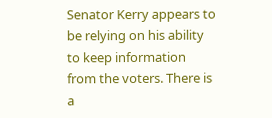Senator Kerry appears to be relying on his ability to keep information from the voters. There is a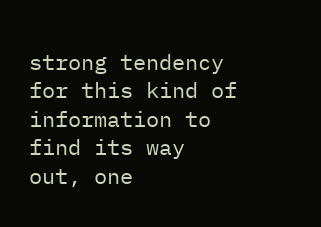strong tendency for this kind of information to find its way out, one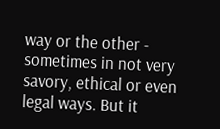way or the other - sometimes in not very savory, ethical or even legal ways. But it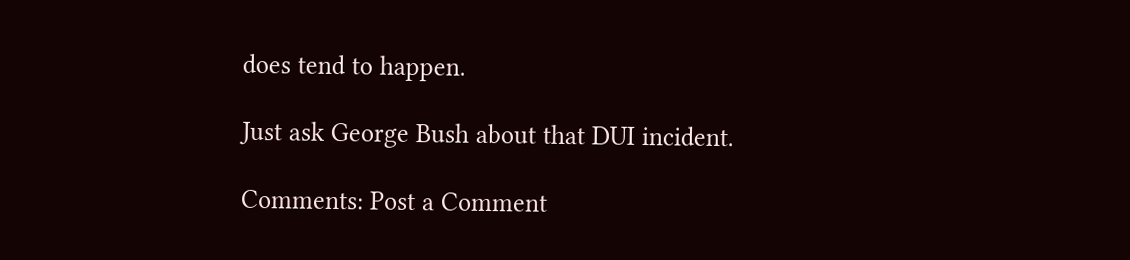does tend to happen.

Just ask George Bush about that DUI incident.

Comments: Post a Comment